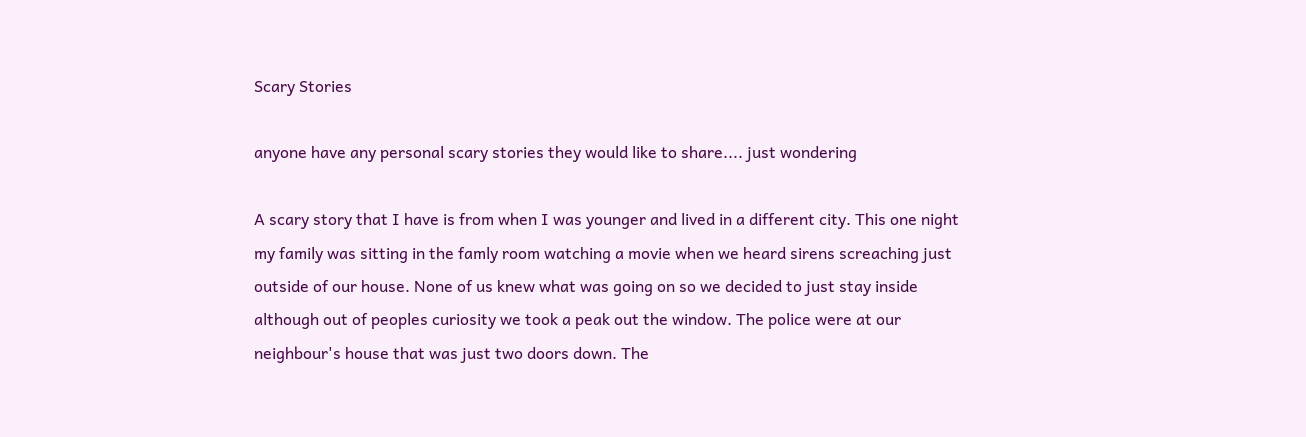Scary Stories

anyone have any personal scary stories they would like to share.... just wondering

A scary story that I have is from when I was younger and lived in a different city. This one night my family was sitting in the famly room watching a movie when we heard sirens screaching just outside of our house. None of us knew what was going on so we decided to just stay inside although out of peoples curiosity we took a peak out the window. The police were at our neighbour's house that was just two doors down. The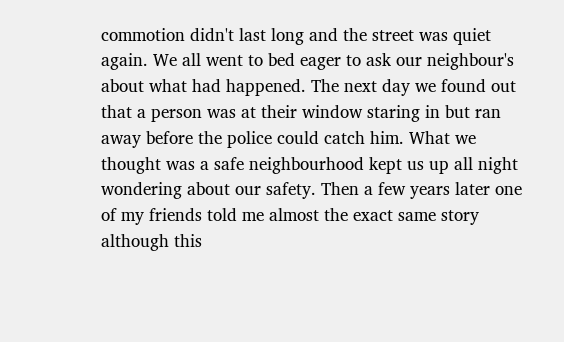commotion didn't last long and the street was quiet again. We all went to bed eager to ask our neighbour's about what had happened. The next day we found out that a person was at their window staring in but ran away before the police could catch him. What we thought was a safe neighbourhood kept us up all night wondering about our safety. Then a few years later one of my friends told me almost the exact same story although this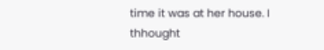time it was at her house. I thhought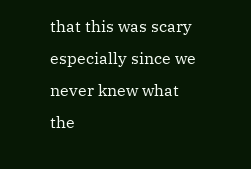that this was scary especially since we never knew what the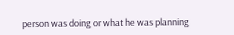person was doing or what he was planning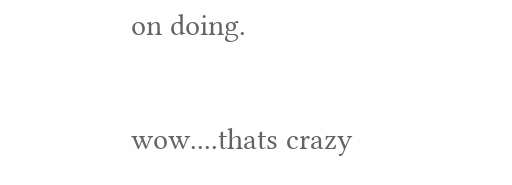on doing.

wow....thats crazy